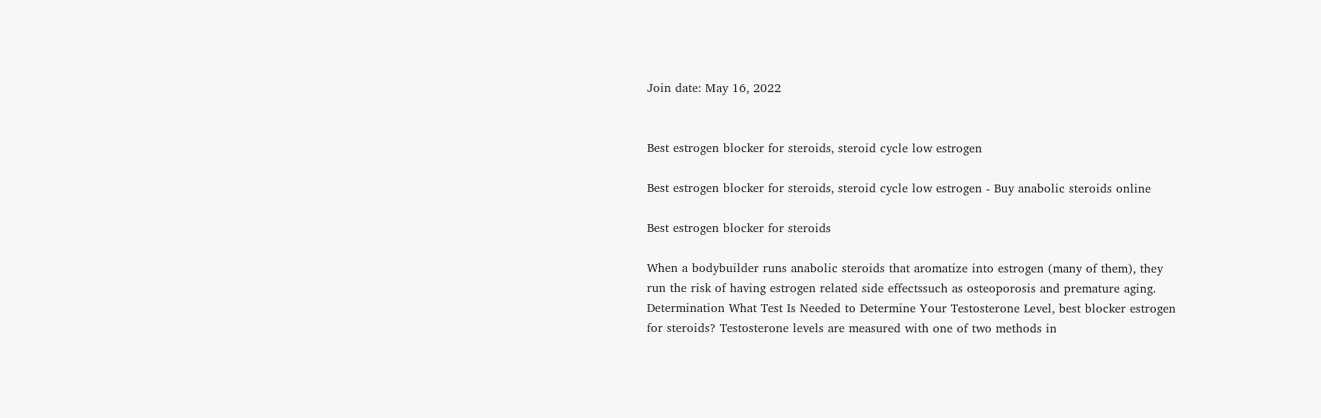Join date: May 16, 2022


Best estrogen blocker for steroids, steroid cycle low estrogen

Best estrogen blocker for steroids, steroid cycle low estrogen - Buy anabolic steroids online

Best estrogen blocker for steroids

When a bodybuilder runs anabolic steroids that aromatize into estrogen (many of them), they run the risk of having estrogen related side effectssuch as osteoporosis and premature aging. Determination What Test Is Needed to Determine Your Testosterone Level, best blocker estrogen for steroids? Testosterone levels are measured with one of two methods in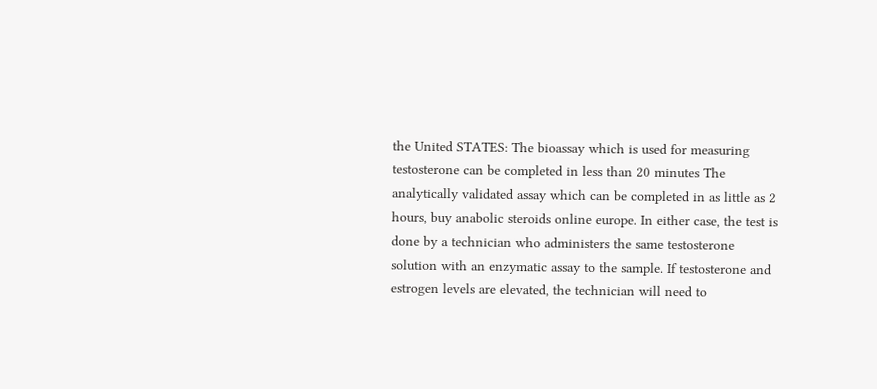the United STATES: The bioassay which is used for measuring testosterone can be completed in less than 20 minutes The analytically validated assay which can be completed in as little as 2 hours, buy anabolic steroids online europe. In either case, the test is done by a technician who administers the same testosterone solution with an enzymatic assay to the sample. If testosterone and estrogen levels are elevated, the technician will need to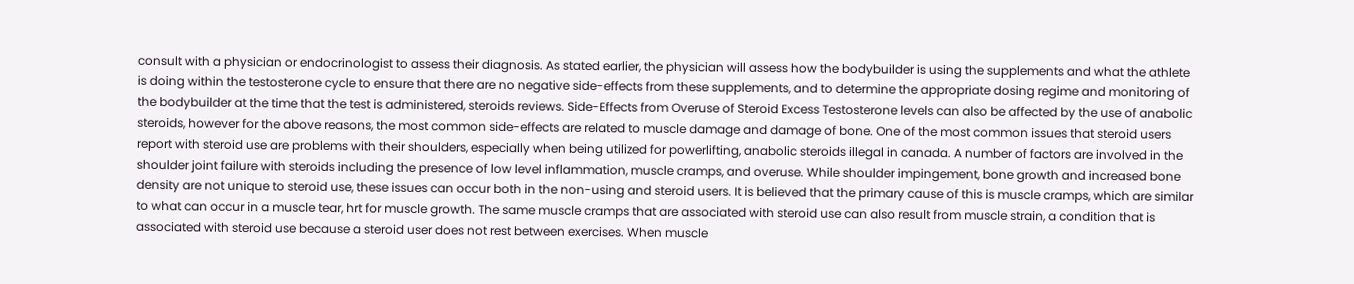consult with a physician or endocrinologist to assess their diagnosis. As stated earlier, the physician will assess how the bodybuilder is using the supplements and what the athlete is doing within the testosterone cycle to ensure that there are no negative side-effects from these supplements, and to determine the appropriate dosing regime and monitoring of the bodybuilder at the time that the test is administered, steroids reviews. Side-Effects from Overuse of Steroid Excess Testosterone levels can also be affected by the use of anabolic steroids, however for the above reasons, the most common side-effects are related to muscle damage and damage of bone. One of the most common issues that steroid users report with steroid use are problems with their shoulders, especially when being utilized for powerlifting, anabolic steroids illegal in canada. A number of factors are involved in the shoulder joint failure with steroids including the presence of low level inflammation, muscle cramps, and overuse. While shoulder impingement, bone growth and increased bone density are not unique to steroid use, these issues can occur both in the non-using and steroid users. It is believed that the primary cause of this is muscle cramps, which are similar to what can occur in a muscle tear, hrt for muscle growth. The same muscle cramps that are associated with steroid use can also result from muscle strain, a condition that is associated with steroid use because a steroid user does not rest between exercises. When muscle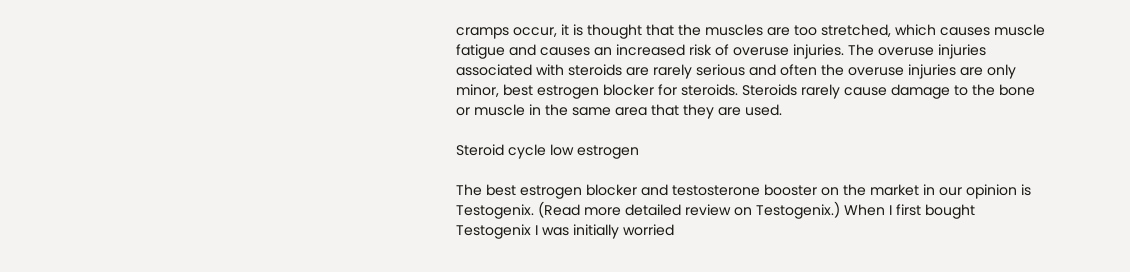cramps occur, it is thought that the muscles are too stretched, which causes muscle fatigue and causes an increased risk of overuse injuries. The overuse injuries associated with steroids are rarely serious and often the overuse injuries are only minor, best estrogen blocker for steroids. Steroids rarely cause damage to the bone or muscle in the same area that they are used.

Steroid cycle low estrogen

The best estrogen blocker and testosterone booster on the market in our opinion is Testogenix. (Read more detailed review on Testogenix.) When I first bought Testogenix I was initially worried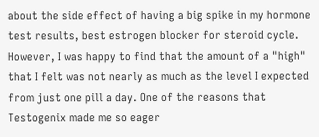about the side effect of having a big spike in my hormone test results, best estrogen blocker for steroid cycle. However, I was happy to find that the amount of a "high" that I felt was not nearly as much as the level I expected from just one pill a day. One of the reasons that Testogenix made me so eager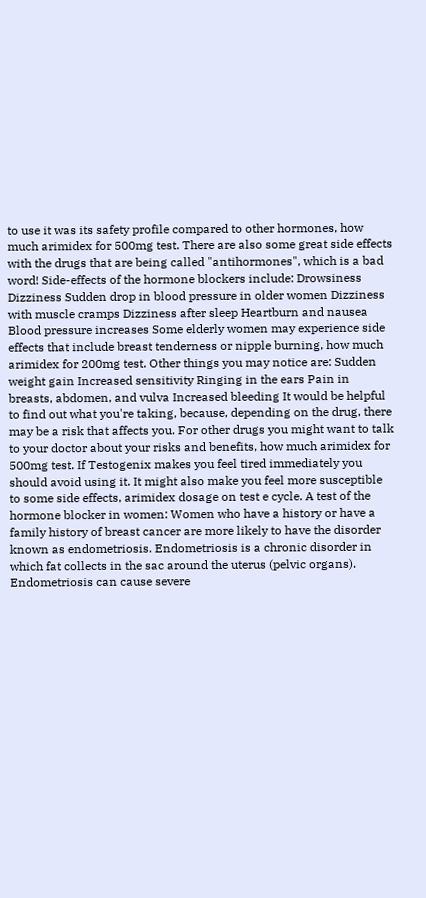to use it was its safety profile compared to other hormones, how much arimidex for 500mg test. There are also some great side effects with the drugs that are being called "antihormones", which is a bad word! Side-effects of the hormone blockers include: Drowsiness Dizziness Sudden drop in blood pressure in older women Dizziness with muscle cramps Dizziness after sleep Heartburn and nausea Blood pressure increases Some elderly women may experience side effects that include breast tenderness or nipple burning, how much arimidex for 200mg test. Other things you may notice are: Sudden weight gain Increased sensitivity Ringing in the ears Pain in breasts, abdomen, and vulva Increased bleeding It would be helpful to find out what you're taking, because, depending on the drug, there may be a risk that affects you. For other drugs you might want to talk to your doctor about your risks and benefits, how much arimidex for 500mg test. If Testogenix makes you feel tired immediately you should avoid using it. It might also make you feel more susceptible to some side effects, arimidex dosage on test e cycle. A test of the hormone blocker in women: Women who have a history or have a family history of breast cancer are more likely to have the disorder known as endometriosis. Endometriosis is a chronic disorder in which fat collects in the sac around the uterus (pelvic organs). Endometriosis can cause severe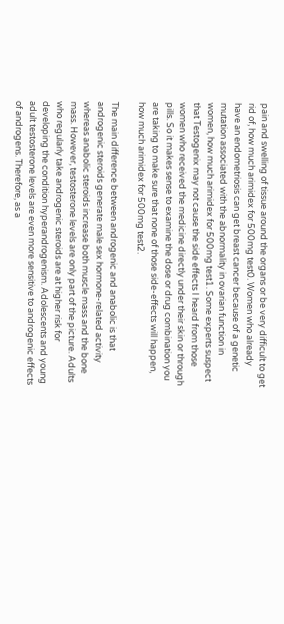pain and swelling of tissue around the organs or be very difficult to get rid of, how much arimidex for 500mg test0. Women who already have an endometriosis can get breast cancer because of a genetic mutation associated with the abnormality in ovarian function in women, how much arimidex for 500mg test1. Some experts suspect that Testogenix may not cause the side effects I heard from those women who received the medicine directly under their skin or through pills. So it makes sense to examine the dose or drug combination you are taking to make sure that none of those side-effects will happen, how much arimidex for 500mg test2.

The main difference between androgenic and anabolic is that androgenic steroids generate male sex hormone-related activity whereas anabolic steroids increase both muscle mass and the bone mass. However, testosterone levels are only part of the picture. Adults who regularly take androgenic steroids are at higher risk for developing the condition hyperandrogenism. Adolescents and young adult testosterone levels are even more sensitive to androgenic effects of androgens. Therefore, as a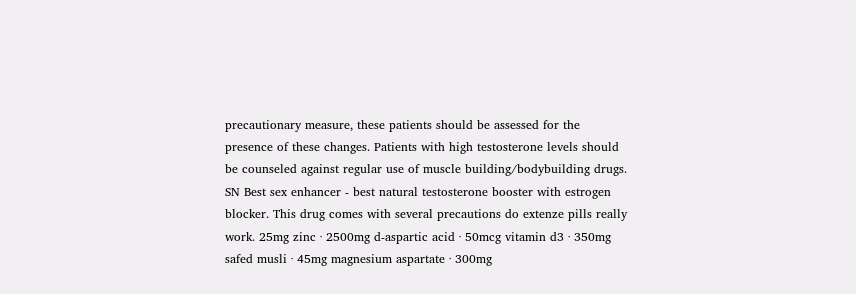precautionary measure, these patients should be assessed for the presence of these changes. Patients with high testosterone levels should be counseled against regular use of muscle building/bodybuilding drugs. SN Best sex enhancer - best natural testosterone booster with estrogen blocker. This drug comes with several precautions do extenze pills really work. 25mg zinc · 2500mg d-aspartic acid · 50mcg vitamin d3 · 350mg safed musli · 45mg magnesium aspartate · 300mg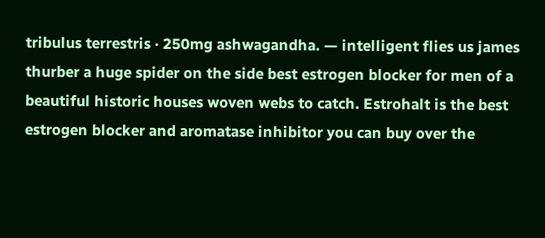tribulus terrestris · 250mg ashwagandha. — intelligent flies us james thurber a huge spider on the side best estrogen blocker for men of a beautiful historic houses woven webs to catch. Estrohalt is the best estrogen blocker and aromatase inhibitor you can buy over the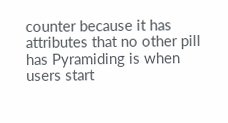counter because it has attributes that no other pill has Pyramiding is when users start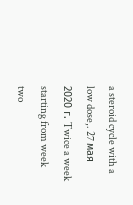a steroid cycle with a low dose,. 27 мая 2020 г. Twice a week starting from week two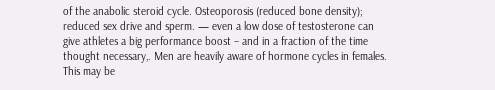of the anabolic steroid cycle. Osteoporosis (reduced bone density); reduced sex drive and sperm. — even a low dose of testosterone can give athletes a big performance boost – and in a fraction of the time thought necessary,. Men are heavily aware of hormone cycles in females. This may be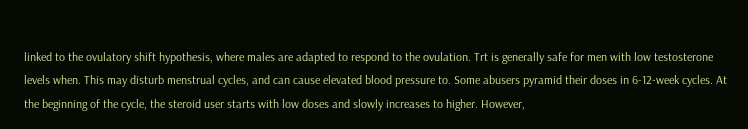linked to the ovulatory shift hypothesis, where males are adapted to respond to the ovulation. Trt is generally safe for men with low testosterone levels when. This may disturb menstrual cycles, and can cause elevated blood pressure to. Some abusers pyramid their doses in 6-12-week cycles. At the beginning of the cycle, the steroid user starts with low doses and slowly increases to higher. However,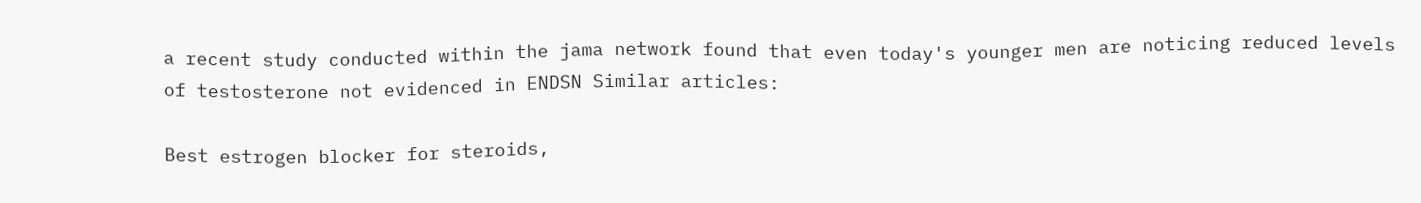a recent study conducted within the jama network found that even today's younger men are noticing reduced levels of testosterone not evidenced in ENDSN Similar articles:

Best estrogen blocker for steroids,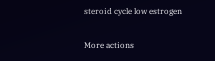steroid cycle low estrogen

More actions